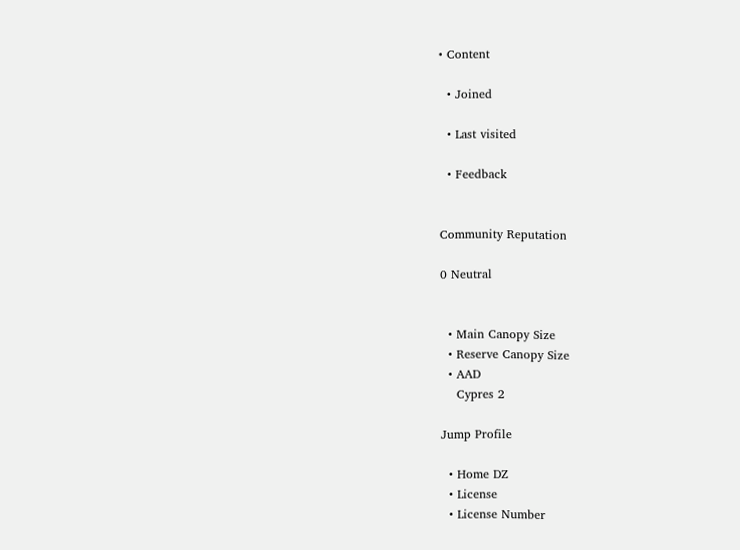• Content

  • Joined

  • Last visited

  • Feedback


Community Reputation

0 Neutral


  • Main Canopy Size
  • Reserve Canopy Size
  • AAD
    Cypres 2

Jump Profile

  • Home DZ
  • License
  • License Number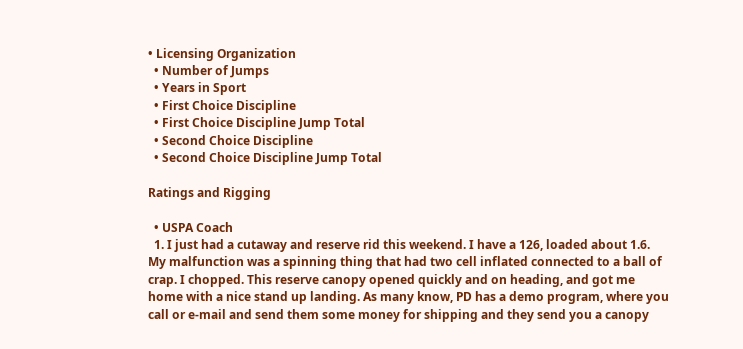• Licensing Organization
  • Number of Jumps
  • Years in Sport
  • First Choice Discipline
  • First Choice Discipline Jump Total
  • Second Choice Discipline
  • Second Choice Discipline Jump Total

Ratings and Rigging

  • USPA Coach
  1. I just had a cutaway and reserve rid this weekend. I have a 126, loaded about 1.6. My malfunction was a spinning thing that had two cell inflated connected to a ball of crap. I chopped. This reserve canopy opened quickly and on heading, and got me home with a nice stand up landing. As many know, PD has a demo program, where you call or e-mail and send them some money for shipping and they send you a canopy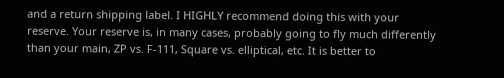and a return shipping label. I HIGHLY recommend doing this with your reserve. Your reserve is, in many cases, probably going to fly much differently than your main, ZP vs. F-111, Square vs. elliptical, etc. It is better to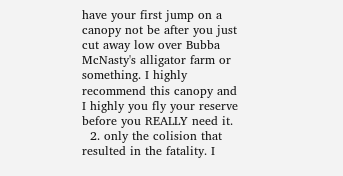have your first jump on a canopy not be after you just cut away low over Bubba McNasty's alligator farm or something. I highly recommend this canopy and I highly you fly your reserve before you REALLY need it.
  2. only the colision that resulted in the fatality. I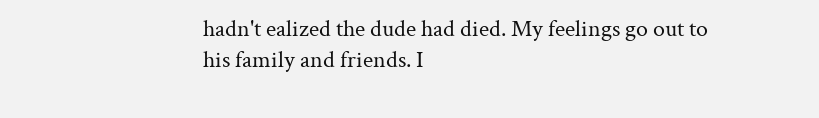hadn't ealized the dude had died. My feelings go out to his family and friends. I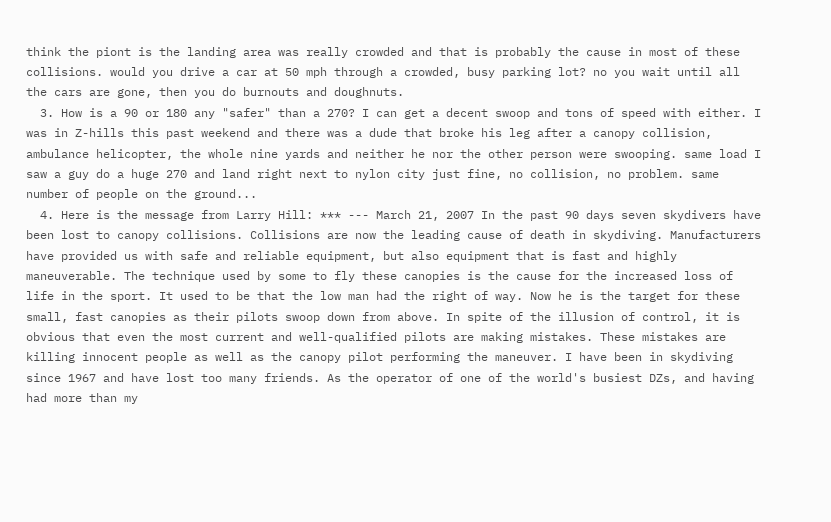think the piont is the landing area was really crowded and that is probably the cause in most of these collisions. would you drive a car at 50 mph through a crowded, busy parking lot? no you wait until all the cars are gone, then you do burnouts and doughnuts.
  3. How is a 90 or 180 any "safer" than a 270? I can get a decent swoop and tons of speed with either. I was in Z-hills this past weekend and there was a dude that broke his leg after a canopy collision, ambulance helicopter, the whole nine yards and neither he nor the other person were swooping. same load I saw a guy do a huge 270 and land right next to nylon city just fine, no collision, no problem. same number of people on the ground...
  4. Here is the message from Larry Hill: *** --- March 21, 2007 In the past 90 days seven skydivers have been lost to canopy collisions. Collisions are now the leading cause of death in skydiving. Manufacturers have provided us with safe and reliable equipment, but also equipment that is fast and highly maneuverable. The technique used by some to fly these canopies is the cause for the increased loss of life in the sport. It used to be that the low man had the right of way. Now he is the target for these small, fast canopies as their pilots swoop down from above. In spite of the illusion of control, it is obvious that even the most current and well-qualified pilots are making mistakes. These mistakes are killing innocent people as well as the canopy pilot performing the maneuver. I have been in skydiving since 1967 and have lost too many friends. As the operator of one of the world's busiest DZs, and having had more than my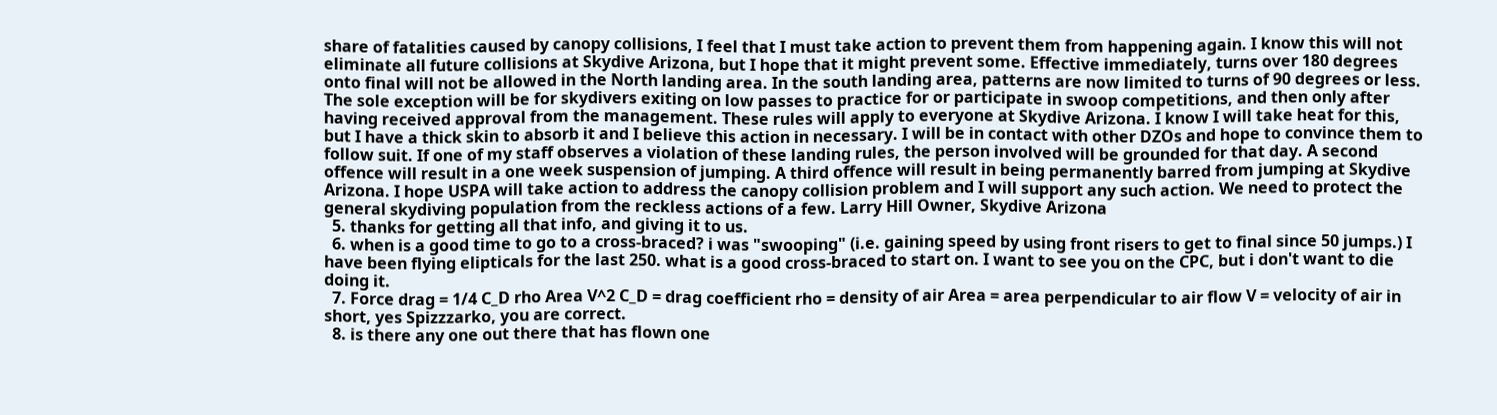share of fatalities caused by canopy collisions, I feel that I must take action to prevent them from happening again. I know this will not eliminate all future collisions at Skydive Arizona, but I hope that it might prevent some. Effective immediately, turns over 180 degrees onto final will not be allowed in the North landing area. In the south landing area, patterns are now limited to turns of 90 degrees or less. The sole exception will be for skydivers exiting on low passes to practice for or participate in swoop competitions, and then only after having received approval from the management. These rules will apply to everyone at Skydive Arizona. I know I will take heat for this, but I have a thick skin to absorb it and I believe this action in necessary. I will be in contact with other DZOs and hope to convince them to follow suit. If one of my staff observes a violation of these landing rules, the person involved will be grounded for that day. A second offence will result in a one week suspension of jumping. A third offence will result in being permanently barred from jumping at Skydive Arizona. I hope USPA will take action to address the canopy collision problem and I will support any such action. We need to protect the general skydiving population from the reckless actions of a few. Larry Hill Owner, Skydive Arizona
  5. thanks for getting all that info, and giving it to us.
  6. when is a good time to go to a cross-braced? i was "swooping" (i.e. gaining speed by using front risers to get to final since 50 jumps.) I have been flying elipticals for the last 250. what is a good cross-braced to start on. I want to see you on the CPC, but i don't want to die doing it.
  7. Force drag = 1/4 C_D rho Area V^2 C_D = drag coefficient rho = density of air Area = area perpendicular to air flow V = velocity of air in short, yes Spizzzarko, you are correct.
  8. is there any one out there that has flown one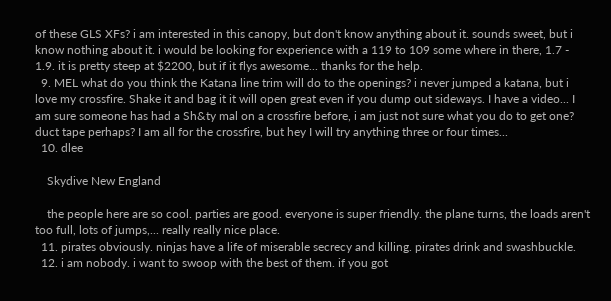of these GLS XFs? i am interested in this canopy, but don't know anything about it. sounds sweet, but i know nothing about it. i would be looking for experience with a 119 to 109 some where in there, 1.7 - 1.9. it is pretty steep at $2200, but if it flys awesome... thanks for the help.
  9. MEL what do you think the Katana line trim will do to the openings? i never jumped a katana, but i love my crossfire. Shake it and bag it it will open great even if you dump out sideways. I have a video... I am sure someone has had a Sh&ty mal on a crossfire before, i am just not sure what you do to get one? duct tape perhaps? I am all for the crossfire, but hey I will try anything three or four times...
  10. dlee

    Skydive New England

    the people here are so cool. parties are good. everyone is super friendly. the plane turns, the loads aren't too full, lots of jumps,... really really nice place.
  11. pirates obviously. ninjas have a life of miserable secrecy and killing. pirates drink and swashbuckle.
  12. i am nobody. i want to swoop with the best of them. if you got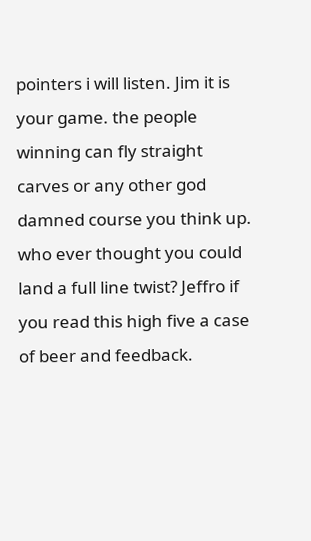pointers i will listen. Jim it is your game. the people winning can fly straight carves or any other god damned course you think up. who ever thought you could land a full line twist? Jeffro if you read this high five a case of beer and feedback.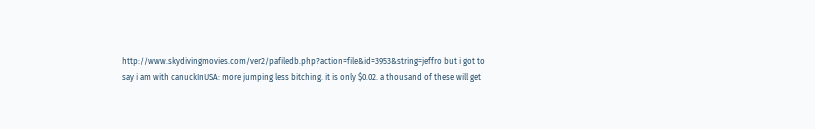http://www.skydivingmovies.com/ver2/pafiledb.php?action=file&id=3953&string=jeffro but i got to say i am with canuckInUSA: more jumping less bitching. it is only $0.02. a thousand of these will get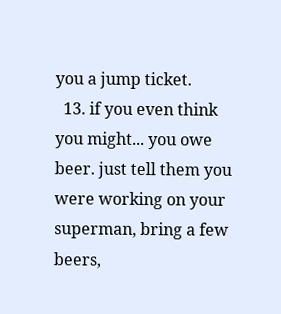you a jump ticket.
  13. if you even think you might... you owe beer. just tell them you were working on your superman, bring a few beers,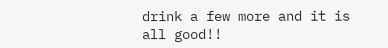drink a few more and it is all good!!